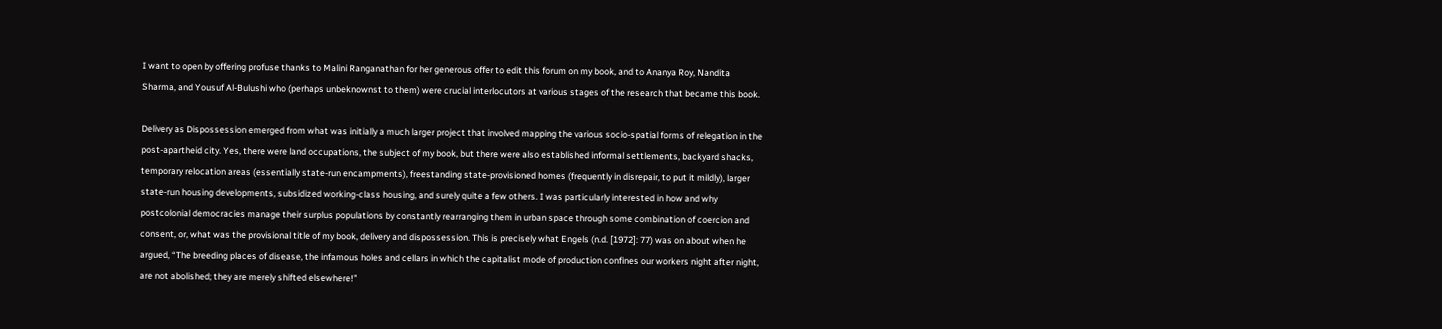I want to open by offering profuse thanks to Malini Ranganathan for her generous offer to edit this forum on my book, and to Ananya Roy, Nandita Sharma, and Yousuf Al-Bulushi who (perhaps unbeknownst to them) were crucial interlocutors at various stages of the research that became this book.

Delivery as Dispossession emerged from what was initially a much larger project that involved mapping the various socio-spatial forms of relegation in the post-apartheid city. Yes, there were land occupations, the subject of my book, but there were also established informal settlements, backyard shacks, temporary relocation areas (essentially state-run encampments), freestanding state-provisioned homes (frequently in disrepair, to put it mildly), larger state-run housing developments, subsidized working-class housing, and surely quite a few others. I was particularly interested in how and why postcolonial democracies manage their surplus populations by constantly rearranging them in urban space through some combination of coercion and consent, or, what was the provisional title of my book, delivery and dispossession. This is precisely what Engels (n.d. [1972]: 77) was on about when he argued, “The breeding places of disease, the infamous holes and cellars in which the capitalist mode of production confines our workers night after night, are not abolished; they are merely shifted elsewhere!”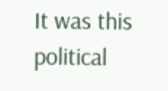It was this political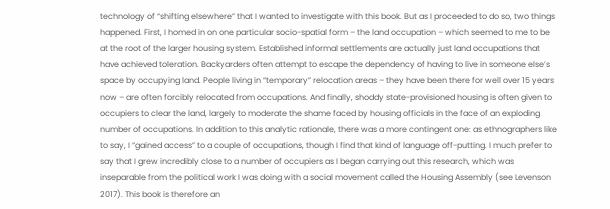technology of “shifting elsewhere” that I wanted to investigate with this book. But as I proceeded to do so, two things happened. First, I homed in on one particular socio-spatial form – the land occupation – which seemed to me to be at the root of the larger housing system. Established informal settlements are actually just land occupations that have achieved toleration. Backyarders often attempt to escape the dependency of having to live in someone else’s space by occupying land. People living in “temporary” relocation areas – they have been there for well over 15 years now – are often forcibly relocated from occupations. And finally, shoddy state-provisioned housing is often given to occupiers to clear the land, largely to moderate the shame faced by housing officials in the face of an exploding number of occupations. In addition to this analytic rationale, there was a more contingent one: as ethnographers like to say, I “gained access” to a couple of occupations, though I find that kind of language off-putting. I much prefer to say that I grew incredibly close to a number of occupiers as I began carrying out this research, which was inseparable from the political work I was doing with a social movement called the Housing Assembly (see Levenson 2017). This book is therefore an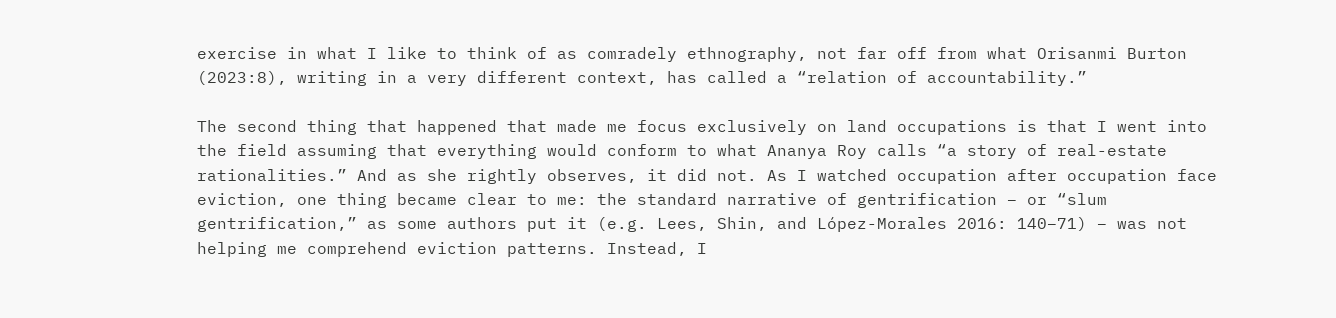exercise in what I like to think of as comradely ethnography, not far off from what Orisanmi Burton (2023:8), writing in a very different context, has called a “relation of accountability.”

The second thing that happened that made me focus exclusively on land occupations is that I went into the field assuming that everything would conform to what Ananya Roy calls “a story of real-estate rationalities.” And as she rightly observes, it did not. As I watched occupation after occupation face eviction, one thing became clear to me: the standard narrative of gentrification – or “slum gentrification,” as some authors put it (e.g. Lees, Shin, and López-Morales 2016: 140–71) – was not helping me comprehend eviction patterns. Instead, I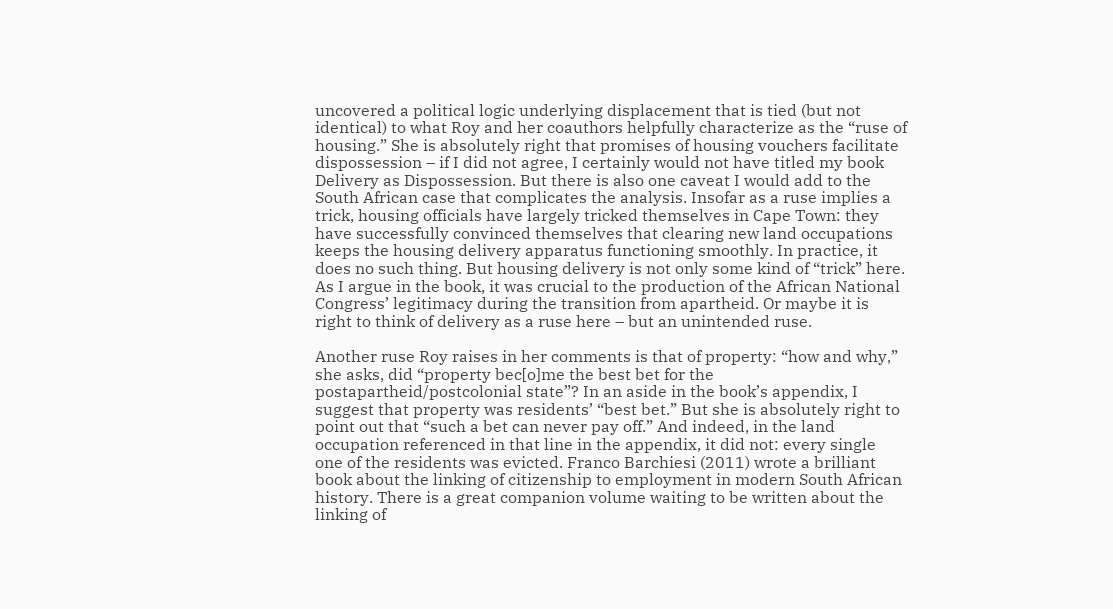uncovered a political logic underlying displacement that is tied (but not identical) to what Roy and her coauthors helpfully characterize as the “ruse of housing.” She is absolutely right that promises of housing vouchers facilitate dispossession – if I did not agree, I certainly would not have titled my book Delivery as Dispossession. But there is also one caveat I would add to the South African case that complicates the analysis. Insofar as a ruse implies a trick, housing officials have largely tricked themselves in Cape Town: they have successfully convinced themselves that clearing new land occupations keeps the housing delivery apparatus functioning smoothly. In practice, it does no such thing. But housing delivery is not only some kind of “trick” here. As I argue in the book, it was crucial to the production of the African National Congress’ legitimacy during the transition from apartheid. Or maybe it is right to think of delivery as a ruse here – but an unintended ruse.

Another ruse Roy raises in her comments is that of property: “how and why,” she asks, did “property bec[o]me the best bet for the postapartheid/postcolonial state”? In an aside in the book’s appendix, I suggest that property was residents’ “best bet.” But she is absolutely right to point out that “such a bet can never pay off.” And indeed, in the land occupation referenced in that line in the appendix, it did not: every single one of the residents was evicted. Franco Barchiesi (2011) wrote a brilliant book about the linking of citizenship to employment in modern South African history. There is a great companion volume waiting to be written about the linking of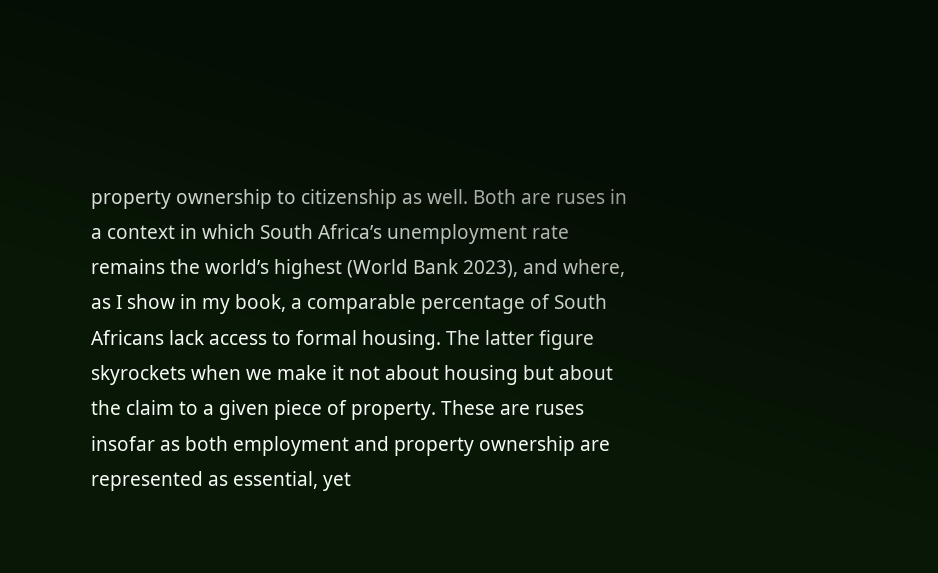property ownership to citizenship as well. Both are ruses in a context in which South Africa’s unemployment rate remains the world’s highest (World Bank 2023), and where, as I show in my book, a comparable percentage of South Africans lack access to formal housing. The latter figure skyrockets when we make it not about housing but about the claim to a given piece of property. These are ruses insofar as both employment and property ownership are represented as essential, yet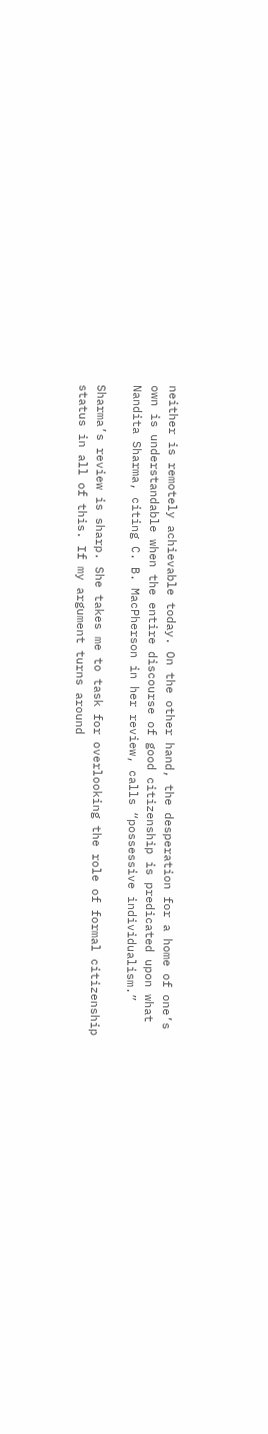neither is remotely achievable today. On the other hand, the desperation for a home of one’s own is understandable when the entire discourse of good citizenship is predicated upon what Nandita Sharma, citing C. B. MacPherson in her review, calls “possessive individualism.”

Sharma’s review is sharp. She takes me to task for overlooking the role of formal citizenship status in all of this. If my argument turns around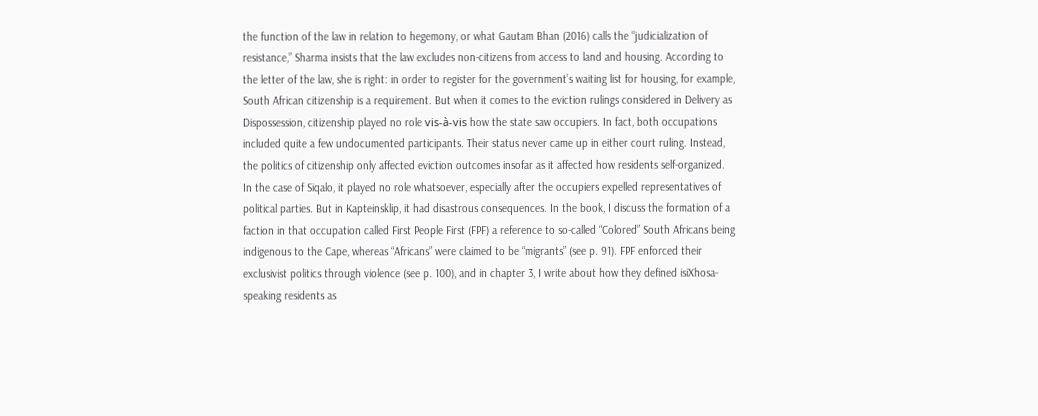the function of the law in relation to hegemony, or what Gautam Bhan (2016) calls the “judicialization of resistance,” Sharma insists that the law excludes non-citizens from access to land and housing. According to the letter of the law, she is right: in order to register for the government’s waiting list for housing, for example, South African citizenship is a requirement. But when it comes to the eviction rulings considered in Delivery as Dispossession, citizenship played no role vis-à-vis how the state saw occupiers. In fact, both occupations included quite a few undocumented participants. Their status never came up in either court ruling. Instead, the politics of citizenship only affected eviction outcomes insofar as it affected how residents self-organized. In the case of Siqalo, it played no role whatsoever, especially after the occupiers expelled representatives of political parties. But in Kapteinsklip, it had disastrous consequences. In the book, I discuss the formation of a faction in that occupation called First People First (FPF) a reference to so-called “Colored” South Africans being indigenous to the Cape, whereas “Africans” were claimed to be “migrants” (see p. 91). FPF enforced their exclusivist politics through violence (see p. 100), and in chapter 3, I write about how they defined isiXhosa-speaking residents as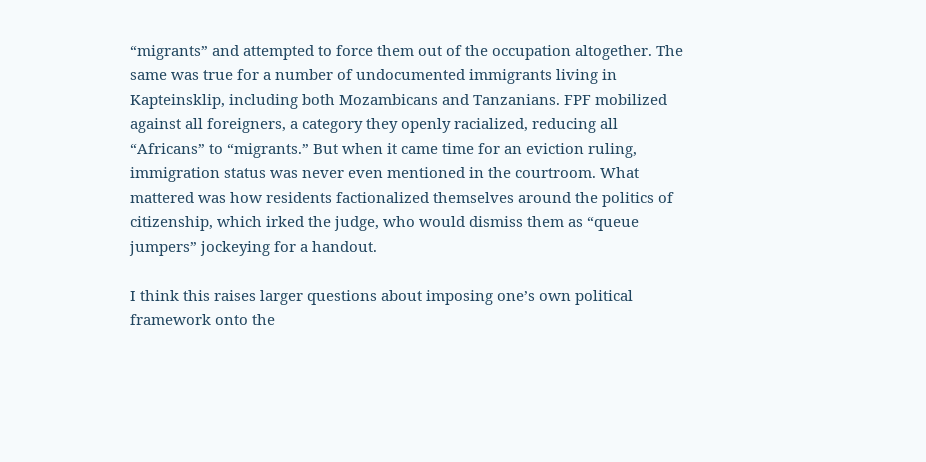“migrants” and attempted to force them out of the occupation altogether. The same was true for a number of undocumented immigrants living in Kapteinsklip, including both Mozambicans and Tanzanians. FPF mobilized against all foreigners, a category they openly racialized, reducing all “Africans” to “migrants.” But when it came time for an eviction ruling, immigration status was never even mentioned in the courtroom. What mattered was how residents factionalized themselves around the politics of citizenship, which irked the judge, who would dismiss them as “queue jumpers” jockeying for a handout.

I think this raises larger questions about imposing one’s own political framework onto the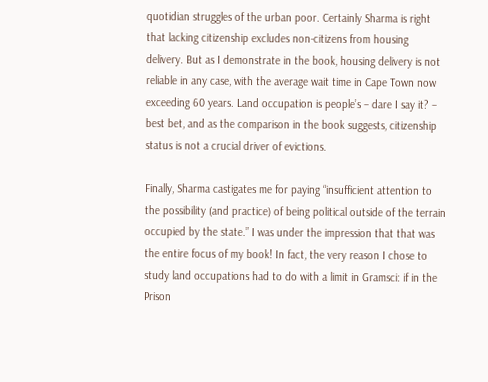quotidian struggles of the urban poor. Certainly Sharma is right that lacking citizenship excludes non-citizens from housing delivery. But as I demonstrate in the book, housing delivery is not reliable in any case, with the average wait time in Cape Town now exceeding 60 years. Land occupation is people’s – dare I say it? – best bet, and as the comparison in the book suggests, citizenship status is not a crucial driver of evictions.

Finally, Sharma castigates me for paying “insufficient attention to the possibility (and practice) of being political outside of the terrain occupied by the state.” I was under the impression that that was the entire focus of my book! In fact, the very reason I chose to study land occupations had to do with a limit in Gramsci: if in the Prison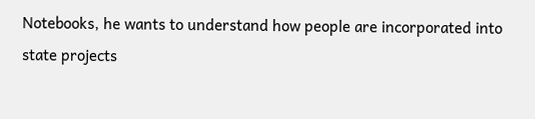Notebooks, he wants to understand how people are incorporated into state projects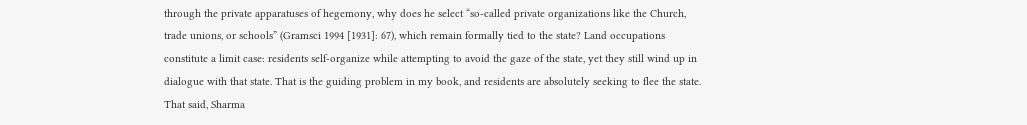through the private apparatuses of hegemony, why does he select “so-called private organizations like the Church, trade unions, or schools” (Gramsci 1994 [1931]: 67), which remain formally tied to the state? Land occupations constitute a limit case: residents self-organize while attempting to avoid the gaze of the state, yet they still wind up in dialogue with that state. That is the guiding problem in my book, and residents are absolutely seeking to flee the state. That said, Sharma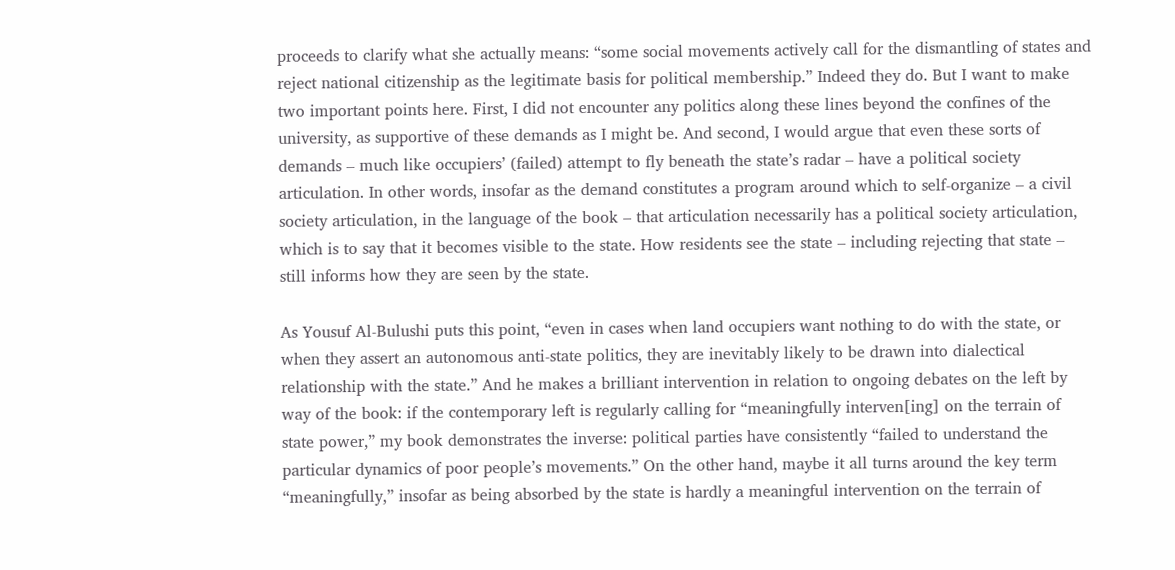proceeds to clarify what she actually means: “some social movements actively call for the dismantling of states and reject national citizenship as the legitimate basis for political membership.” Indeed they do. But I want to make two important points here. First, I did not encounter any politics along these lines beyond the confines of the university, as supportive of these demands as I might be. And second, I would argue that even these sorts of demands – much like occupiers’ (failed) attempt to fly beneath the state’s radar – have a political society articulation. In other words, insofar as the demand constitutes a program around which to self-organize – a civil society articulation, in the language of the book – that articulation necessarily has a political society articulation, which is to say that it becomes visible to the state. How residents see the state – including rejecting that state – still informs how they are seen by the state.

As Yousuf Al-Bulushi puts this point, “even in cases when land occupiers want nothing to do with the state, or when they assert an autonomous anti-state politics, they are inevitably likely to be drawn into dialectical relationship with the state.” And he makes a brilliant intervention in relation to ongoing debates on the left by way of the book: if the contemporary left is regularly calling for “meaningfully interven[ing] on the terrain of state power,” my book demonstrates the inverse: political parties have consistently “failed to understand the particular dynamics of poor people’s movements.” On the other hand, maybe it all turns around the key term “meaningfully,” insofar as being absorbed by the state is hardly a meaningful intervention on the terrain of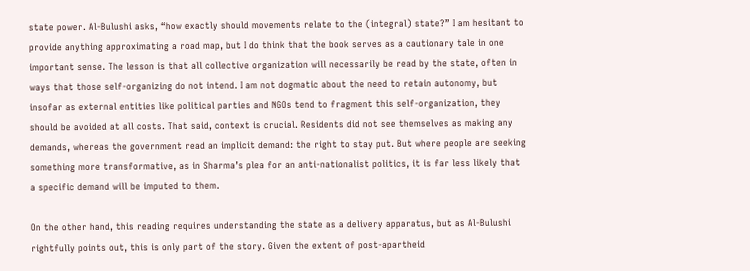state power. Al-Bulushi asks, “how exactly should movements relate to the (integral) state?” I am hesitant to provide anything approximating a road map, but I do think that the book serves as a cautionary tale in one important sense. The lesson is that all collective organization will necessarily be read by the state, often in ways that those self-organizing do not intend. I am not dogmatic about the need to retain autonomy, but insofar as external entities like political parties and NGOs tend to fragment this self-organization, they should be avoided at all costs. That said, context is crucial. Residents did not see themselves as making any demands, whereas the government read an implicit demand: the right to stay put. But where people are seeking something more transformative, as in Sharma’s plea for an anti-nationalist politics, it is far less likely that a specific demand will be imputed to them.

On the other hand, this reading requires understanding the state as a delivery apparatus, but as Al-Bulushi rightfully points out, this is only part of the story. Given the extent of post-apartheid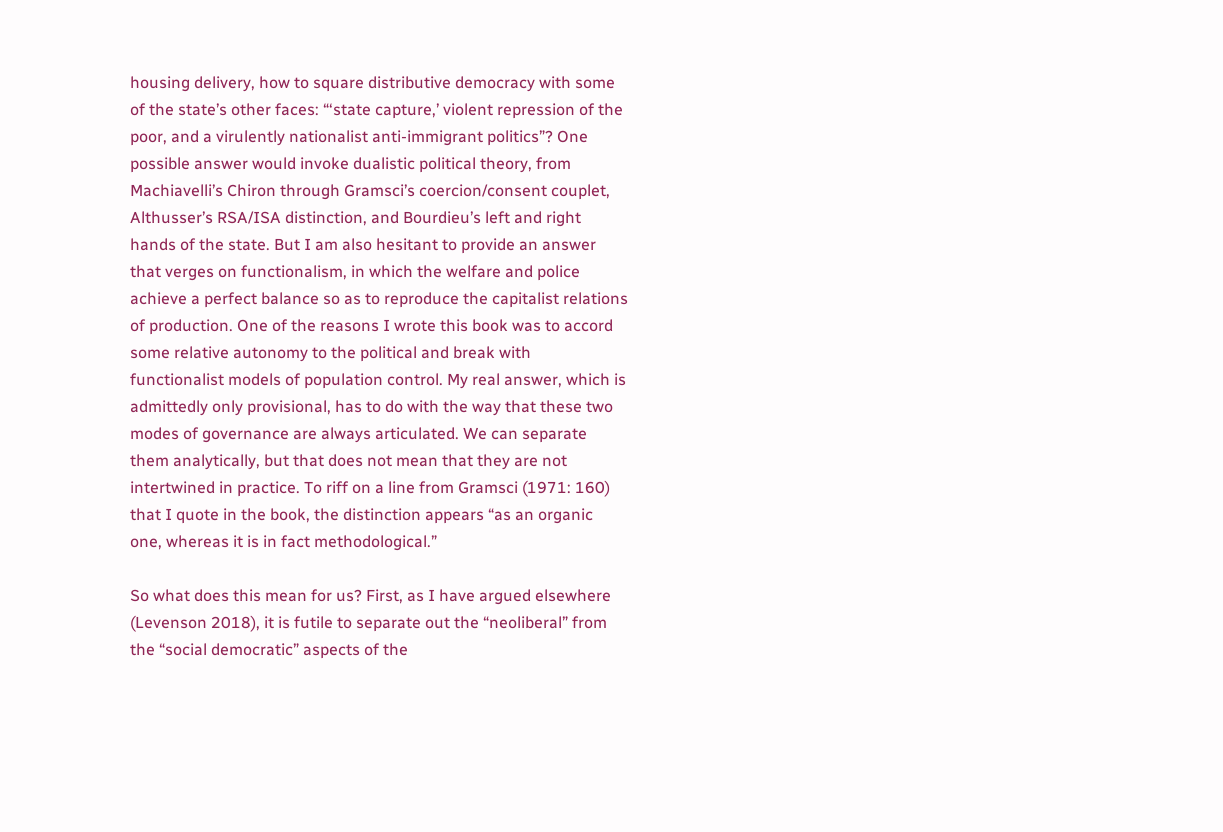housing delivery, how to square distributive democracy with some of the state’s other faces: “‘state capture,’ violent repression of the poor, and a virulently nationalist anti-immigrant politics”? One possible answer would invoke dualistic political theory, from Machiavelli’s Chiron through Gramsci’s coercion/consent couplet, Althusser’s RSA/ISA distinction, and Bourdieu’s left and right hands of the state. But I am also hesitant to provide an answer that verges on functionalism, in which the welfare and police achieve a perfect balance so as to reproduce the capitalist relations of production. One of the reasons I wrote this book was to accord some relative autonomy to the political and break with functionalist models of population control. My real answer, which is admittedly only provisional, has to do with the way that these two modes of governance are always articulated. We can separate them analytically, but that does not mean that they are not intertwined in practice. To riff on a line from Gramsci (1971: 160) that I quote in the book, the distinction appears “as an organic one, whereas it is in fact methodological.”

So what does this mean for us? First, as I have argued elsewhere (Levenson 2018), it is futile to separate out the “neoliberal” from the “social democratic” aspects of the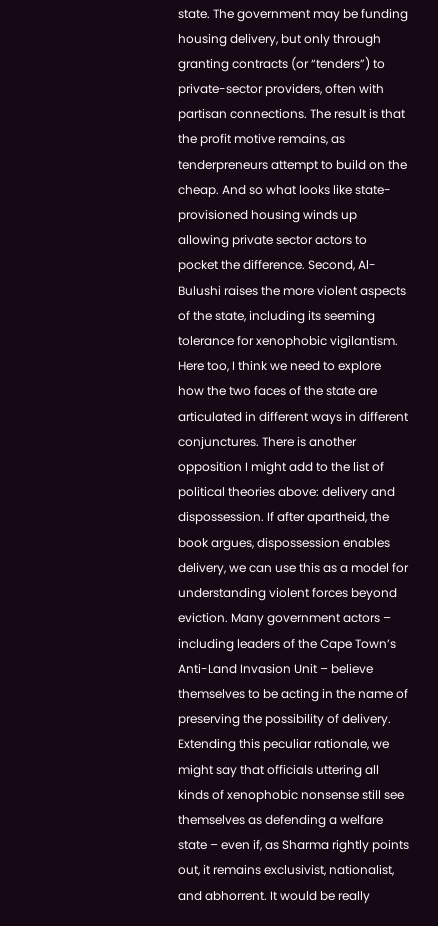state. The government may be funding housing delivery, but only through granting contracts (or “tenders”) to private-sector providers, often with partisan connections. The result is that the profit motive remains, as tenderpreneurs attempt to build on the cheap. And so what looks like state-provisioned housing winds up allowing private sector actors to pocket the difference. Second, Al-Bulushi raises the more violent aspects of the state, including its seeming tolerance for xenophobic vigilantism. Here too, I think we need to explore how the two faces of the state are articulated in different ways in different conjunctures. There is another opposition I might add to the list of political theories above: delivery and dispossession. If after apartheid, the book argues, dispossession enables delivery, we can use this as a model for understanding violent forces beyond eviction. Many government actors – including leaders of the Cape Town’s Anti-Land Invasion Unit – believe themselves to be acting in the name of preserving the possibility of delivery. Extending this peculiar rationale, we might say that officials uttering all kinds of xenophobic nonsense still see themselves as defending a welfare state – even if, as Sharma rightly points out, it remains exclusivist, nationalist, and abhorrent. It would be really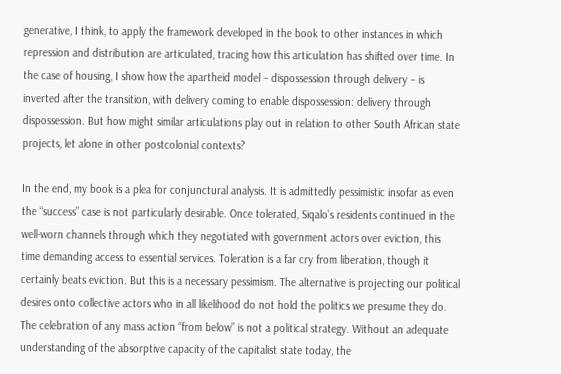generative, I think, to apply the framework developed in the book to other instances in which repression and distribution are articulated, tracing how this articulation has shifted over time. In the case of housing, I show how the apartheid model – dispossession through delivery – is inverted after the transition, with delivery coming to enable dispossession: delivery through dispossession. But how might similar articulations play out in relation to other South African state projects, let alone in other postcolonial contexts?

In the end, my book is a plea for conjunctural analysis. It is admittedly pessimistic insofar as even the “success” case is not particularly desirable. Once tolerated, Siqalo’s residents continued in the well-worn channels through which they negotiated with government actors over eviction, this time demanding access to essential services. Toleration is a far cry from liberation, though it certainly beats eviction. But this is a necessary pessimism. The alternative is projecting our political desires onto collective actors who in all likelihood do not hold the politics we presume they do. The celebration of any mass action “from below” is not a political strategy. Without an adequate understanding of the absorptive capacity of the capitalist state today, the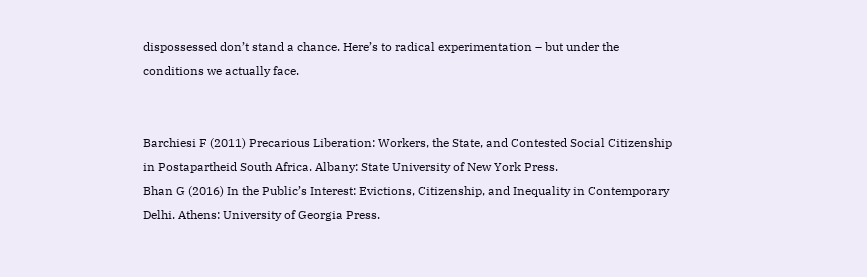dispossessed don’t stand a chance. Here’s to radical experimentation – but under the conditions we actually face.


Barchiesi F (2011) Precarious Liberation: Workers, the State, and Contested Social Citizenship in Postapartheid South Africa. Albany: State University of New York Press.
Bhan G (2016) In the Public’s Interest: Evictions, Citizenship, and Inequality in Contemporary Delhi. Athens: University of Georgia Press.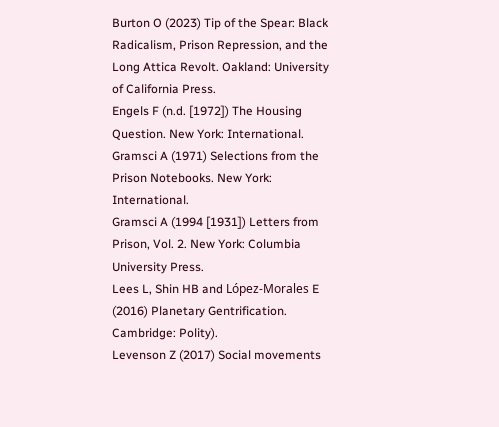Burton O (2023) Tip of the Spear: Black Radicalism, Prison Repression, and the Long Attica Revolt. Oakland: University of California Press.
Engels F (n.d. [1972]) The Housing Question. New York: International.
Gramsci A (1971) Selections from the Prison Notebooks. New York: International.
Gramsci A (1994 [1931]) Letters from Prison, Vol. 2. New York: Columbia University Press.
Lees L, Shin HB and López-Morales E (2016) Planetary Gentrification. Cambridge: Polity).
Levenson Z (2017) Social movements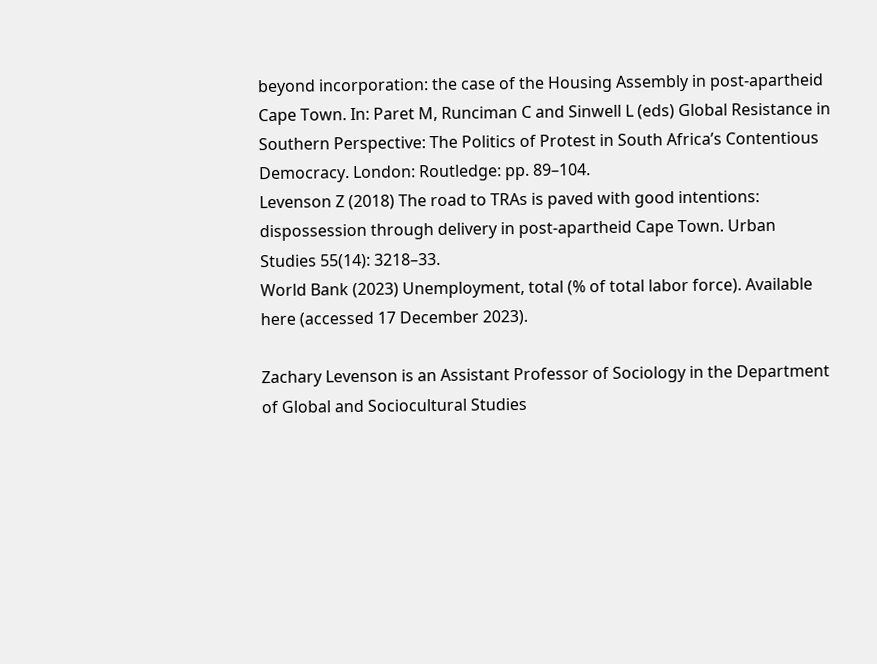beyond incorporation: the case of the Housing Assembly in post-apartheid Cape Town. In: Paret M, Runciman C and Sinwell L (eds) Global Resistance in Southern Perspective: The Politics of Protest in South Africa’s Contentious Democracy. London: Routledge: pp. 89–104.
Levenson Z (2018) The road to TRAs is paved with good intentions: dispossession through delivery in post-apartheid Cape Town. Urban Studies 55(14): 3218–33.
World Bank (2023) Unemployment, total (% of total labor force). Available here (accessed 17 December 2023).

Zachary Levenson is an Assistant Professor of Sociology in the Department of Global and Sociocultural Studies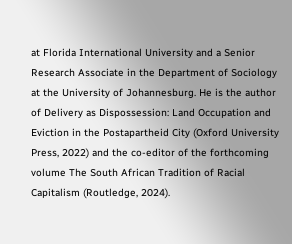at Florida International University and a Senior Research Associate in the Department of Sociology at the University of Johannesburg. He is the author of Delivery as Dispossession: Land Occupation and Eviction in the Postapartheid City (Oxford University Press, 2022) and the co-editor of the forthcoming volume The South African Tradition of Racial Capitalism (Routledge, 2024).